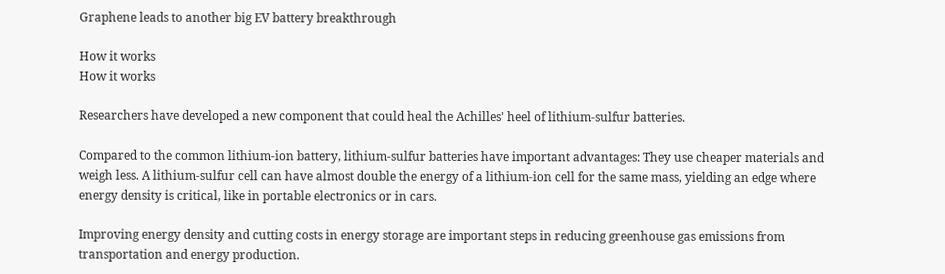Graphene leads to another big EV battery breakthrough

How it works
How it works

Researchers have developed a new component that could heal the Achilles' heel of lithium-sulfur batteries.

Compared to the common lithium-ion battery, lithium-sulfur batteries have important advantages: They use cheaper materials and weigh less. A lithium-sulfur cell can have almost double the energy of a lithium-ion cell for the same mass, yielding an edge where energy density is critical, like in portable electronics or in cars.

Improving energy density and cutting costs in energy storage are important steps in reducing greenhouse gas emissions from transportation and energy production.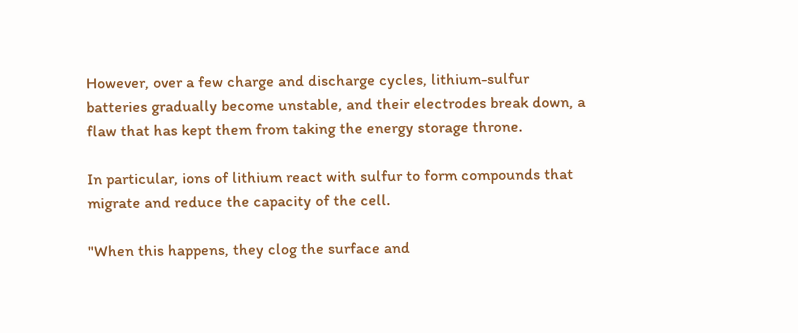However, over a few charge and discharge cycles, lithium-sulfur batteries gradually become unstable, and their electrodes break down, a flaw that has kept them from taking the energy storage throne.

In particular, ions of lithium react with sulfur to form compounds that migrate and reduce the capacity of the cell.

"When this happens, they clog the surface and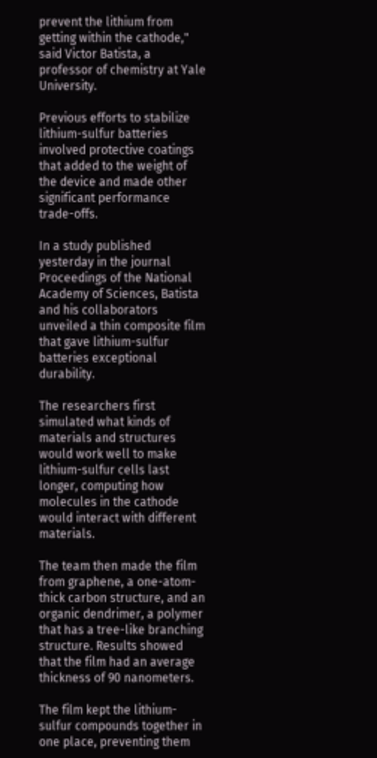prevent the lithium from getting within the cathode," said Victor Batista, a professor of chemistry at Yale University.

Previous efforts to stabilize lithium-sulfur batteries involved protective coatings that added to the weight of the device and made other significant performance trade-offs.

In a study published yesterday in the journal Proceedings of the National Academy of Sciences, Batista and his collaborators unveiled a thin composite film that gave lithium-sulfur batteries exceptional durability.

The researchers first simulated what kinds of materials and structures would work well to make lithium-sulfur cells last longer, computing how molecules in the cathode would interact with different materials.

The team then made the film from graphene, a one-atom-thick carbon structure, and an organic dendrimer, a polymer that has a tree-like branching structure. Results showed that the film had an average thickness of 90 nanometers.

The film kept the lithium-sulfur compounds together in one place, preventing them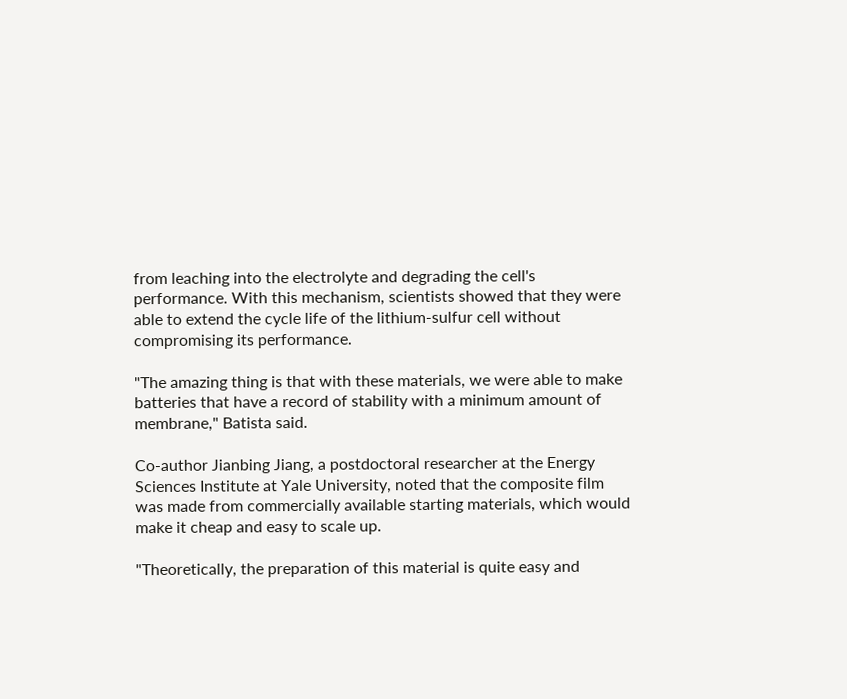from leaching into the electrolyte and degrading the cell's performance. With this mechanism, scientists showed that they were able to extend the cycle life of the lithium-sulfur cell without compromising its performance.

"The amazing thing is that with these materials, we were able to make batteries that have a record of stability with a minimum amount of membrane," Batista said.

Co-author Jianbing Jiang, a postdoctoral researcher at the Energy Sciences Institute at Yale University, noted that the composite film was made from commercially available starting materials, which would make it cheap and easy to scale up.

"Theoretically, the preparation of this material is quite easy and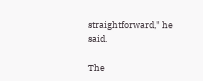straightforward," he said.

The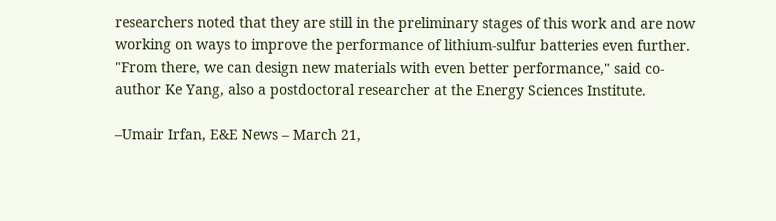researchers noted that they are still in the preliminary stages of this work and are now working on ways to improve the performance of lithium-sulfur batteries even further. "From there, we can design new materials with even better performance," said co-author Ke Yang, also a postdoctoral researcher at the Energy Sciences Institute.

–Umair Irfan, E&E News – March 21,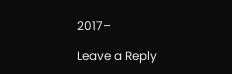2017–

Leave a Reply